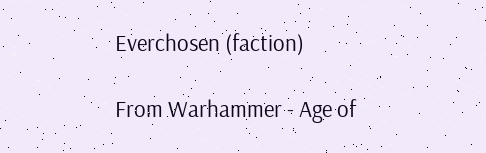Everchosen (faction)

From Warhammer - Age of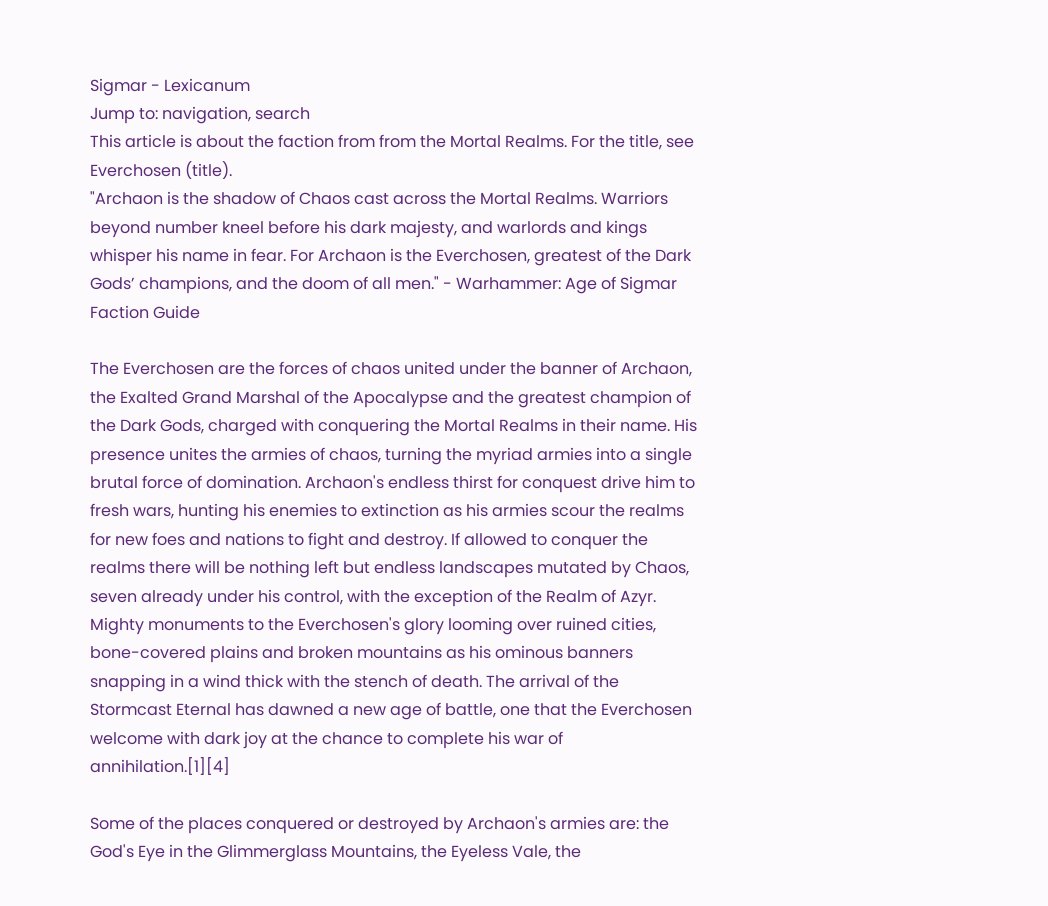Sigmar - Lexicanum
Jump to: navigation, search
This article is about the faction from from the Mortal Realms. For the title, see Everchosen (title).
"Archaon is the shadow of Chaos cast across the Mortal Realms. Warriors beyond number kneel before his dark majesty, and warlords and kings whisper his name in fear. For Archaon is the Everchosen, greatest of the Dark Gods’ champions, and the doom of all men." - Warhammer: Age of Sigmar Faction Guide

The Everchosen are the forces of chaos united under the banner of Archaon, the Exalted Grand Marshal of the Apocalypse and the greatest champion of the Dark Gods, charged with conquering the Mortal Realms in their name. His presence unites the armies of chaos, turning the myriad armies into a single brutal force of domination. Archaon's endless thirst for conquest drive him to fresh wars, hunting his enemies to extinction as his armies scour the realms for new foes and nations to fight and destroy. If allowed to conquer the realms there will be nothing left but endless landscapes mutated by Chaos, seven already under his control, with the exception of the Realm of Azyr. Mighty monuments to the Everchosen's glory looming over ruined cities, bone-covered plains and broken mountains as his ominous banners snapping in a wind thick with the stench of death. The arrival of the Stormcast Eternal has dawned a new age of battle, one that the Everchosen welcome with dark joy at the chance to complete his war of annihilation.[1][4]

Some of the places conquered or destroyed by Archaon's armies are: the God's Eye in the Glimmerglass Mountains, the Eyeless Vale, the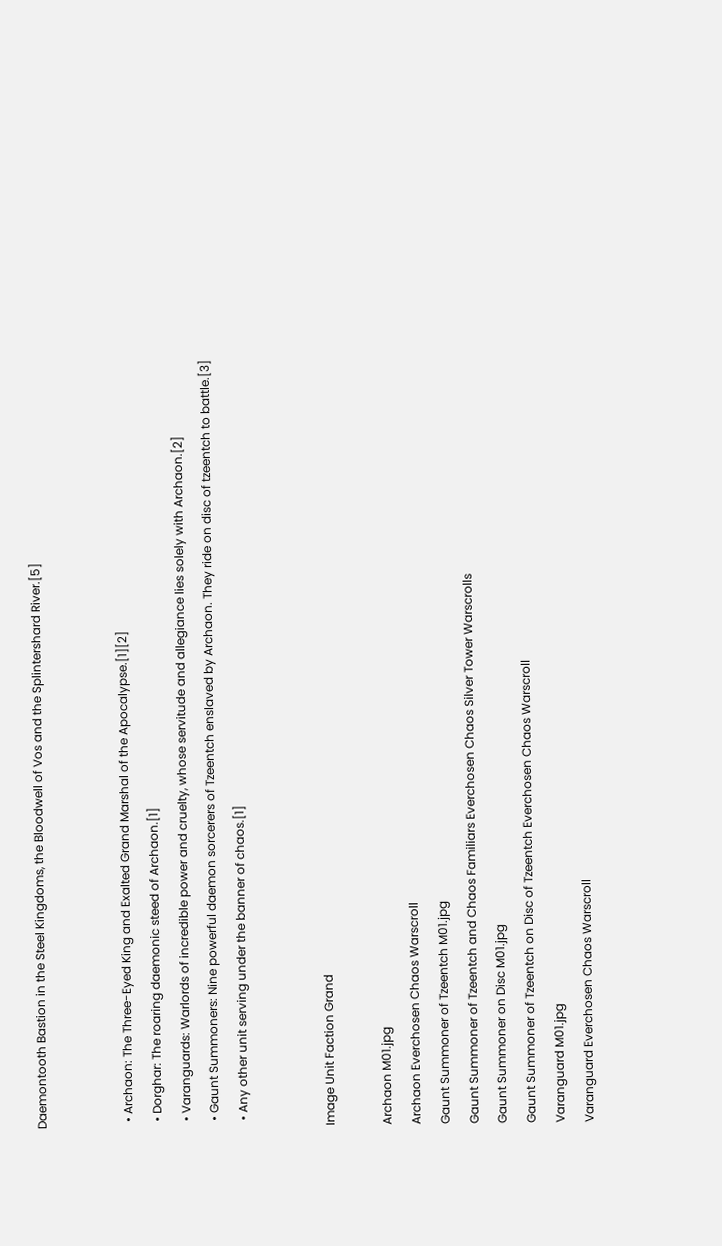Daemontooth Bastion in the Steel Kingdoms, the Bloodwell of Vos and the Splintershard River.[5]


  • Archaon: The Three-Eyed King and Exalted Grand Marshal of the Apocalypse.[1][2]
  • Dorghar: The roaring daemonic steed of Archaon.[1]
  • Varanguards: Warlords of incredible power and cruelty, whose servitude and allegiance lies solely with Archaon.[2]
  • Gaunt Summoners: Nine powerful daemon sorcerers of Tzeentch enslaved by Archaon. They ride on disc of tzeentch to battle.[3]
  • Any other unit serving under the banner of chaos.[1]


Image Unit Faction Grand

Archaon M01.jpg
Archaon Everchosen Chaos Warscroll
Gaunt Summoner of Tzeentch M01.jpg
Gaunt Summoner of Tzeentch and Chaos Familiars Everchosen Chaos Silver Tower Warscrolls
Gaunt Summoner on Disc M01.jpg
Gaunt Summoner of Tzeentch on Disc of Tzeentch Everchosen Chaos Warscroll
Varanguard M01.jpg
Varanguard Everchosen Chaos Warscroll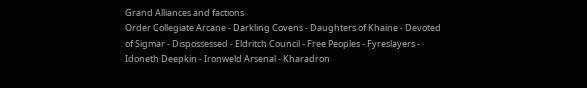Grand Alliances and factions
Order Collegiate Arcane - Darkling Covens - Daughters of Khaine - Devoted of Sigmar - Dispossessed - Eldritch Council - Free Peoples - Fyreslayers - Idoneth Deepkin - Ironweld Arsenal - Kharadron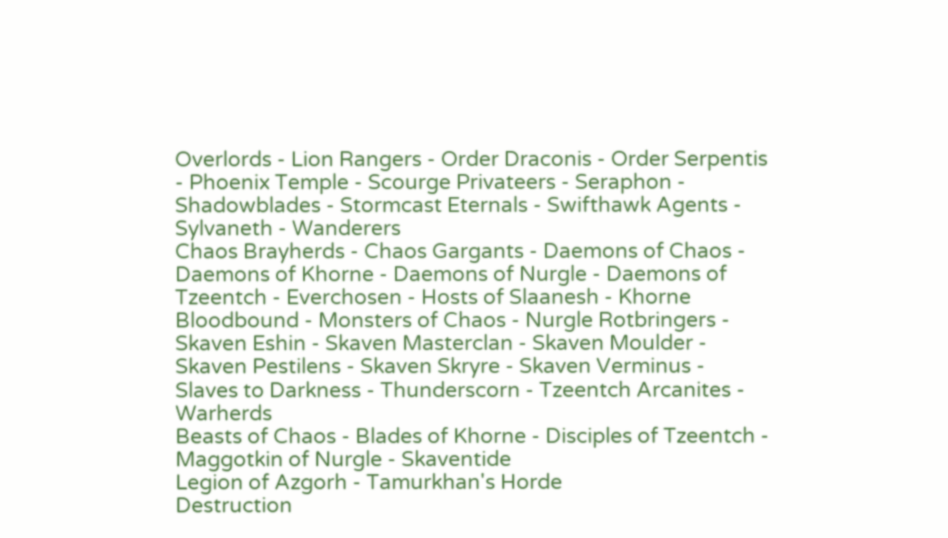Overlords - Lion Rangers - Order Draconis - Order Serpentis - Phoenix Temple - Scourge Privateers - Seraphon - Shadowblades - Stormcast Eternals - Swifthawk Agents - Sylvaneth - Wanderers
Chaos Brayherds - Chaos Gargants - Daemons of Chaos - Daemons of Khorne - Daemons of Nurgle - Daemons of Tzeentch - Everchosen - Hosts of Slaanesh - Khorne Bloodbound - Monsters of Chaos - Nurgle Rotbringers - Skaven Eshin - Skaven Masterclan - Skaven Moulder - Skaven Pestilens - Skaven Skryre - Skaven Verminus - Slaves to Darkness - Thunderscorn - Tzeentch Arcanites - Warherds
Beasts of Chaos - Blades of Khorne - Disciples of Tzeentch - Maggotkin of Nurgle - Skaventide
Legion of Azgorh - Tamurkhan's Horde
Destruction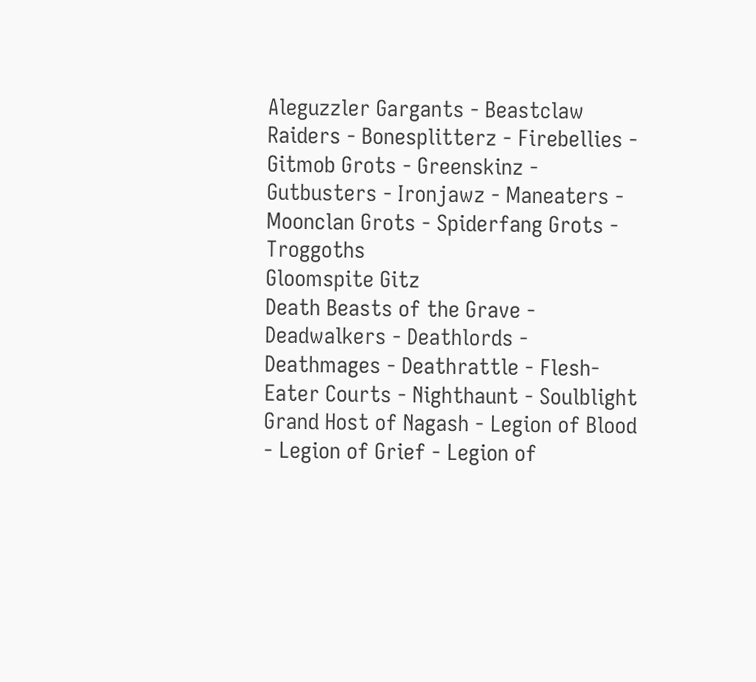Aleguzzler Gargants - Beastclaw Raiders - Bonesplitterz - Firebellies - Gitmob Grots - Greenskinz - Gutbusters - Ironjawz - Maneaters - Moonclan Grots - Spiderfang Grots - Troggoths
Gloomspite Gitz
Death Beasts of the Grave - Deadwalkers - Deathlords - Deathmages - Deathrattle - Flesh-Eater Courts - Nighthaunt - Soulblight
Grand Host of Nagash - Legion of Blood - Legion of Grief - Legion of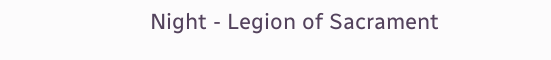Night - Legion of Sacrament